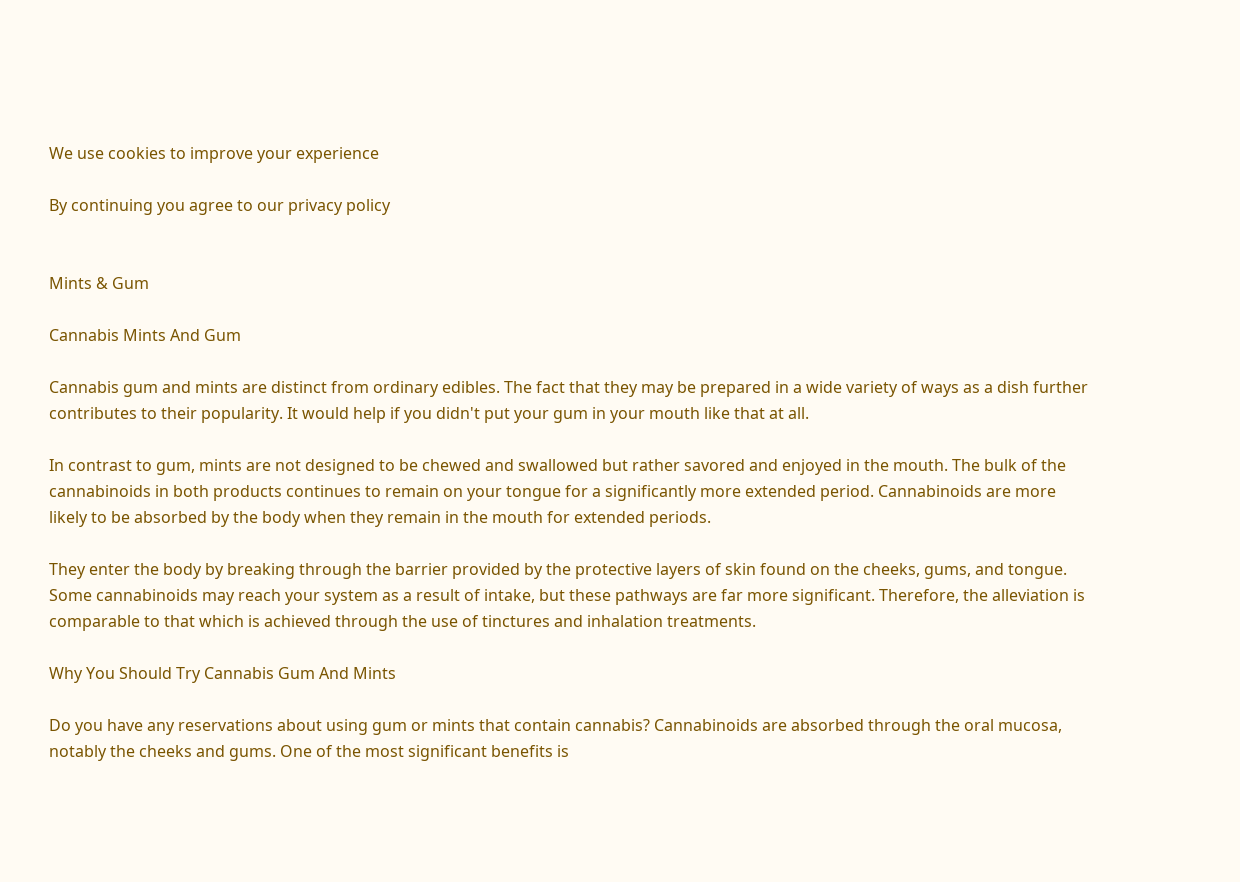We use cookies to improve your experience

By continuing you agree to our privacy policy


Mints & Gum

Cannabis Mints And Gum

Cannabis gum and mints are distinct from ordinary edibles. The fact that they may be prepared in a wide variety of ways as a dish further contributes to their popularity. It would help if you didn't put your gum in your mouth like that at all.

In contrast to gum, mints are not designed to be chewed and swallowed but rather savored and enjoyed in the mouth. The bulk of the cannabinoids in both products continues to remain on your tongue for a significantly more extended period. Cannabinoids are more likely to be absorbed by the body when they remain in the mouth for extended periods.

They enter the body by breaking through the barrier provided by the protective layers of skin found on the cheeks, gums, and tongue. Some cannabinoids may reach your system as a result of intake, but these pathways are far more significant. Therefore, the alleviation is comparable to that which is achieved through the use of tinctures and inhalation treatments.

Why You Should Try Cannabis Gum And Mints

Do you have any reservations about using gum or mints that contain cannabis? Cannabinoids are absorbed through the oral mucosa, notably the cheeks and gums. One of the most significant benefits is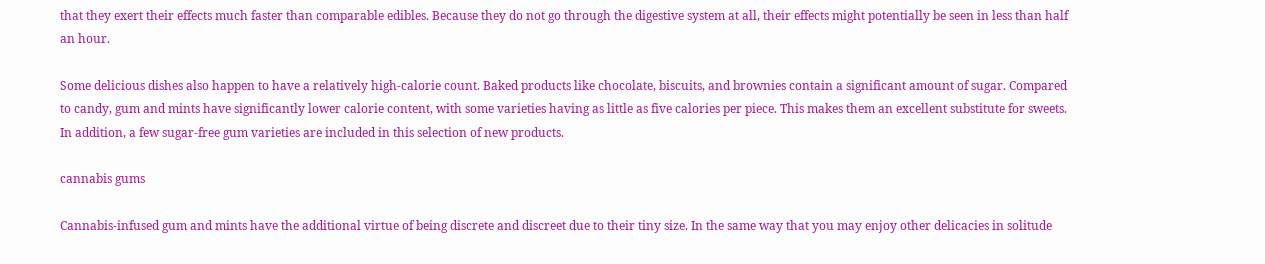that they exert their effects much faster than comparable edibles. Because they do not go through the digestive system at all, their effects might potentially be seen in less than half an hour.

Some delicious dishes also happen to have a relatively high-calorie count. Baked products like chocolate, biscuits, and brownies contain a significant amount of sugar. Compared to candy, gum and mints have significantly lower calorie content, with some varieties having as little as five calories per piece. This makes them an excellent substitute for sweets. In addition, a few sugar-free gum varieties are included in this selection of new products.

cannabis gums

Cannabis-infused gum and mints have the additional virtue of being discrete and discreet due to their tiny size. In the same way that you may enjoy other delicacies in solitude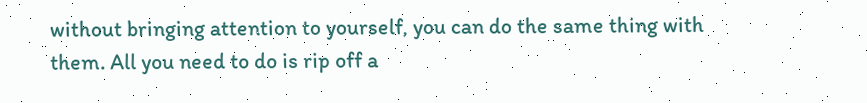without bringing attention to yourself, you can do the same thing with them. All you need to do is rip off a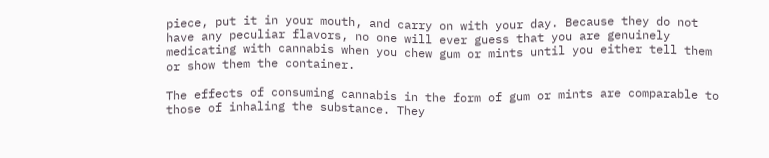piece, put it in your mouth, and carry on with your day. Because they do not have any peculiar flavors, no one will ever guess that you are genuinely medicating with cannabis when you chew gum or mints until you either tell them or show them the container.

The effects of consuming cannabis in the form of gum or mints are comparable to those of inhaling the substance. They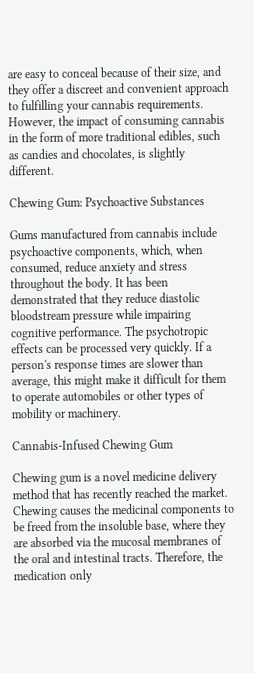are easy to conceal because of their size, and they offer a discreet and convenient approach to fulfilling your cannabis requirements. However, the impact of consuming cannabis in the form of more traditional edibles, such as candies and chocolates, is slightly different.

Chewing Gum: Psychoactive Substances

Gums manufactured from cannabis include psychoactive components, which, when consumed, reduce anxiety and stress throughout the body. It has been demonstrated that they reduce diastolic bloodstream pressure while impairing cognitive performance. The psychotropic effects can be processed very quickly. If a person's response times are slower than average, this might make it difficult for them to operate automobiles or other types of mobility or machinery.

Cannabis-Infused Chewing Gum

Chewing gum is a novel medicine delivery method that has recently reached the market. Chewing causes the medicinal components to be freed from the insoluble base, where they are absorbed via the mucosal membranes of the oral and intestinal tracts. Therefore, the medication only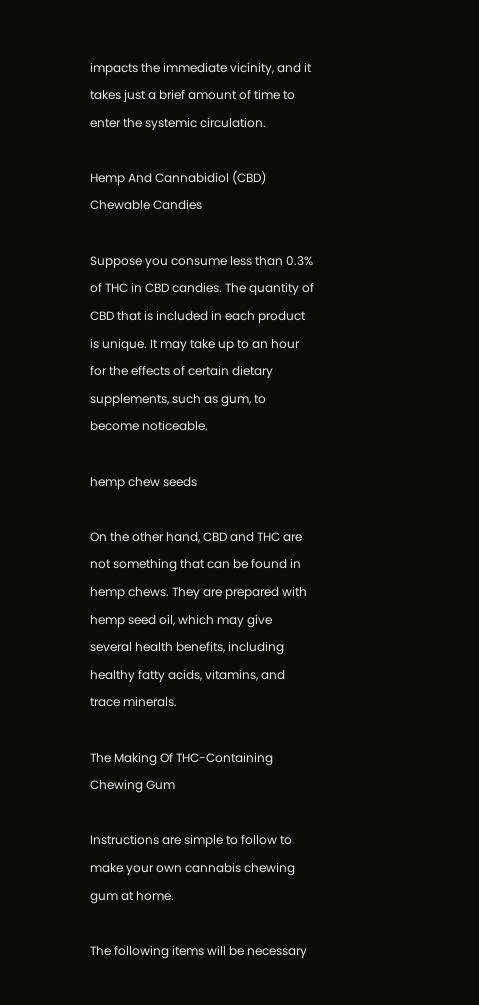impacts the immediate vicinity, and it takes just a brief amount of time to enter the systemic circulation.

Hemp And Cannabidiol (CBD) Chewable Candies

Suppose you consume less than 0.3% of THC in CBD candies. The quantity of CBD that is included in each product is unique. It may take up to an hour for the effects of certain dietary supplements, such as gum, to become noticeable.

hemp chew seeds

On the other hand, CBD and THC are not something that can be found in hemp chews. They are prepared with hemp seed oil, which may give several health benefits, including healthy fatty acids, vitamins, and trace minerals.

The Making Of THC-Containing Chewing Gum

Instructions are simple to follow to make your own cannabis chewing gum at home.

The following items will be necessary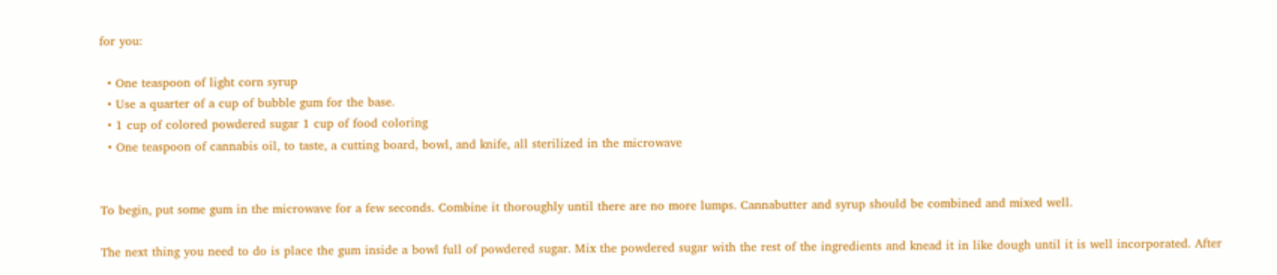for you:

  • One teaspoon of light corn syrup
  • Use a quarter of a cup of bubble gum for the base.
  • 1 cup of colored powdered sugar 1 cup of food coloring
  • One teaspoon of cannabis oil, to taste, a cutting board, bowl, and knife, all sterilized in the microwave


To begin, put some gum in the microwave for a few seconds. Combine it thoroughly until there are no more lumps. Cannabutter and syrup should be combined and mixed well.

The next thing you need to do is place the gum inside a bowl full of powdered sugar. Mix the powdered sugar with the rest of the ingredients and knead it in like dough until it is well incorporated. After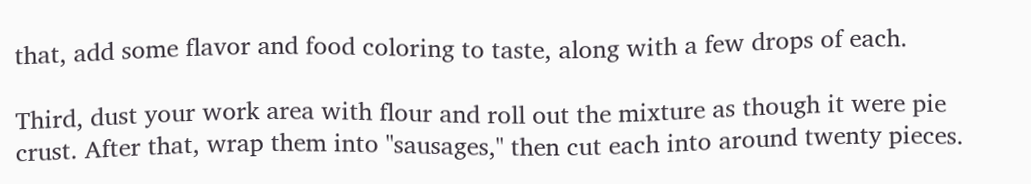that, add some flavor and food coloring to taste, along with a few drops of each.

Third, dust your work area with flour and roll out the mixture as though it were pie crust. After that, wrap them into "sausages," then cut each into around twenty pieces.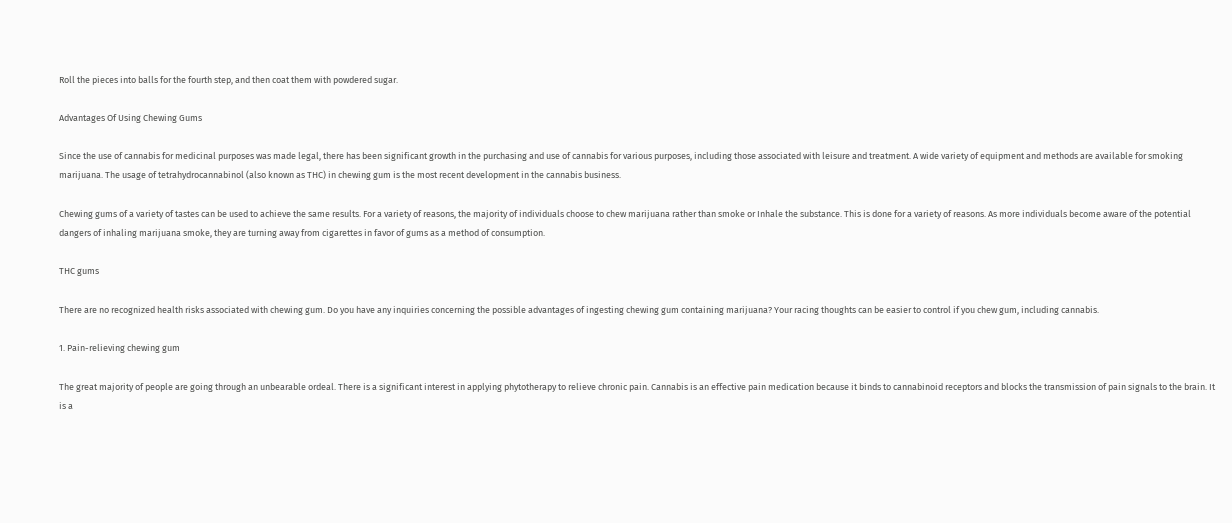Roll the pieces into balls for the fourth step, and then coat them with powdered sugar.

Advantages Of Using Chewing Gums

Since the use of cannabis for medicinal purposes was made legal, there has been significant growth in the purchasing and use of cannabis for various purposes, including those associated with leisure and treatment. A wide variety of equipment and methods are available for smoking marijuana. The usage of tetrahydrocannabinol (also known as THC) in chewing gum is the most recent development in the cannabis business.

Chewing gums of a variety of tastes can be used to achieve the same results. For a variety of reasons, the majority of individuals choose to chew marijuana rather than smoke or Inhale the substance. This is done for a variety of reasons. As more individuals become aware of the potential dangers of inhaling marijuana smoke, they are turning away from cigarettes in favor of gums as a method of consumption.

THC gums

There are no recognized health risks associated with chewing gum. Do you have any inquiries concerning the possible advantages of ingesting chewing gum containing marijuana? Your racing thoughts can be easier to control if you chew gum, including cannabis.

1. Pain-relieving chewing gum

The great majority of people are going through an unbearable ordeal. There is a significant interest in applying phytotherapy to relieve chronic pain. Cannabis is an effective pain medication because it binds to cannabinoid receptors and blocks the transmission of pain signals to the brain. It is a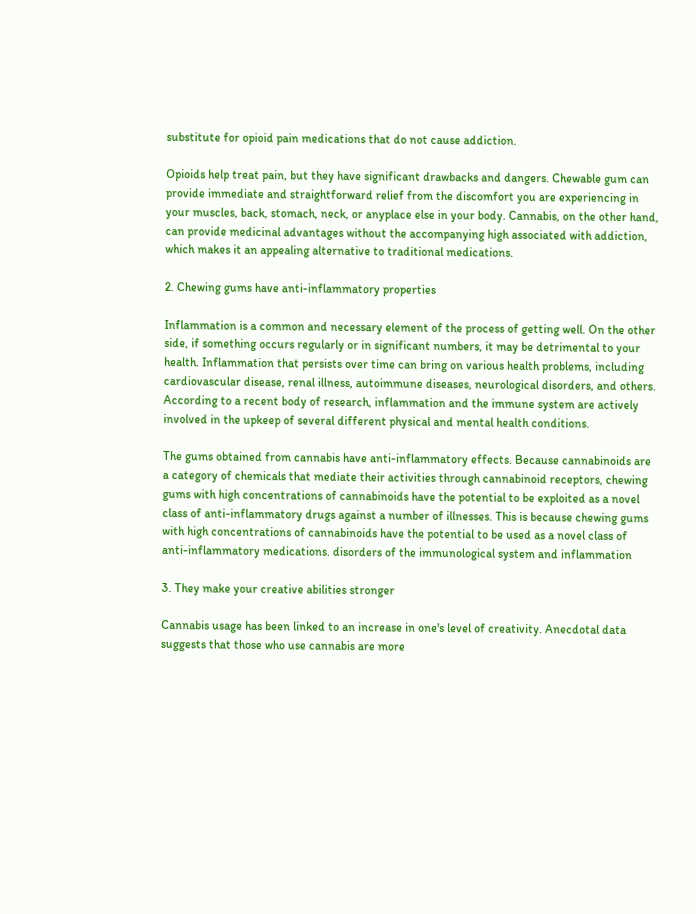substitute for opioid pain medications that do not cause addiction.

Opioids help treat pain, but they have significant drawbacks and dangers. Chewable gum can provide immediate and straightforward relief from the discomfort you are experiencing in your muscles, back, stomach, neck, or anyplace else in your body. Cannabis, on the other hand, can provide medicinal advantages without the accompanying high associated with addiction, which makes it an appealing alternative to traditional medications.

2. Chewing gums have anti-inflammatory properties

Inflammation is a common and necessary element of the process of getting well. On the other side, if something occurs regularly or in significant numbers, it may be detrimental to your health. Inflammation that persists over time can bring on various health problems, including cardiovascular disease, renal illness, autoimmune diseases, neurological disorders, and others. According to a recent body of research, inflammation and the immune system are actively involved in the upkeep of several different physical and mental health conditions.

The gums obtained from cannabis have anti-inflammatory effects. Because cannabinoids are a category of chemicals that mediate their activities through cannabinoid receptors, chewing gums with high concentrations of cannabinoids have the potential to be exploited as a novel class of anti-inflammatory drugs against a number of illnesses. This is because chewing gums with high concentrations of cannabinoids have the potential to be used as a novel class of anti-inflammatory medications. disorders of the immunological system and inflammation

3. They make your creative abilities stronger

Cannabis usage has been linked to an increase in one's level of creativity. Anecdotal data suggests that those who use cannabis are more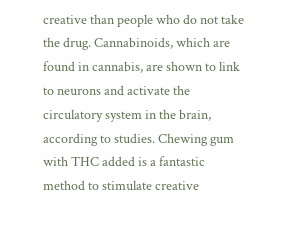creative than people who do not take the drug. Cannabinoids, which are found in cannabis, are shown to link to neurons and activate the circulatory system in the brain, according to studies. Chewing gum with THC added is a fantastic method to stimulate creative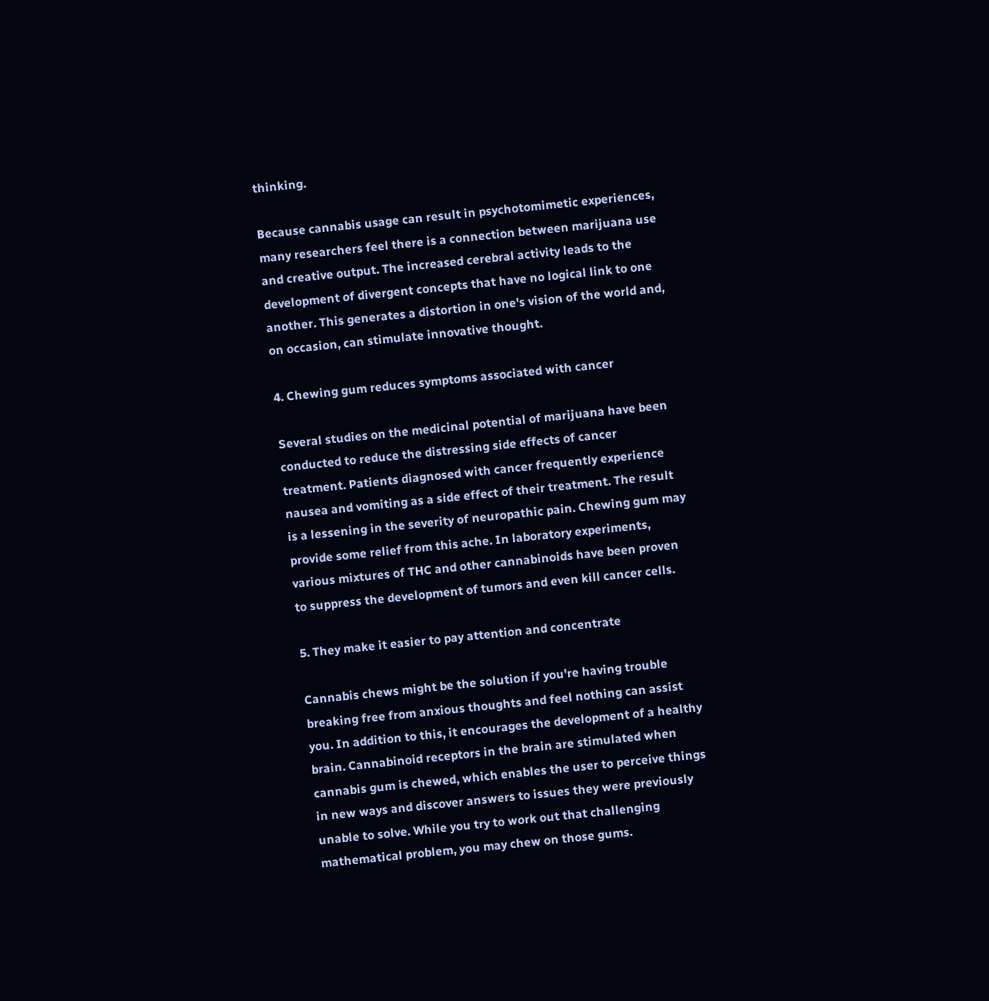thinking.

Because cannabis usage can result in psychotomimetic experiences, many researchers feel there is a connection between marijuana use and creative output. The increased cerebral activity leads to the development of divergent concepts that have no logical link to one another. This generates a distortion in one's vision of the world and, on occasion, can stimulate innovative thought.

4. Chewing gum reduces symptoms associated with cancer

Several studies on the medicinal potential of marijuana have been conducted to reduce the distressing side effects of cancer treatment. Patients diagnosed with cancer frequently experience nausea and vomiting as a side effect of their treatment. The result is a lessening in the severity of neuropathic pain. Chewing gum may provide some relief from this ache. In laboratory experiments, various mixtures of THC and other cannabinoids have been proven to suppress the development of tumors and even kill cancer cells.

5. They make it easier to pay attention and concentrate

Cannabis chews might be the solution if you're having trouble breaking free from anxious thoughts and feel nothing can assist you. In addition to this, it encourages the development of a healthy brain. Cannabinoid receptors in the brain are stimulated when cannabis gum is chewed, which enables the user to perceive things in new ways and discover answers to issues they were previously unable to solve. While you try to work out that challenging mathematical problem, you may chew on those gums.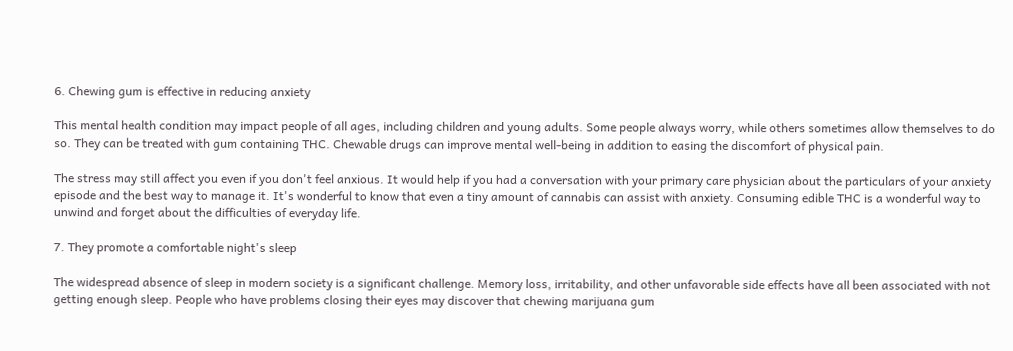6. Chewing gum is effective in reducing anxiety

This mental health condition may impact people of all ages, including children and young adults. Some people always worry, while others sometimes allow themselves to do so. They can be treated with gum containing THC. Chewable drugs can improve mental well-being in addition to easing the discomfort of physical pain.

The stress may still affect you even if you don't feel anxious. It would help if you had a conversation with your primary care physician about the particulars of your anxiety episode and the best way to manage it. It's wonderful to know that even a tiny amount of cannabis can assist with anxiety. Consuming edible THC is a wonderful way to unwind and forget about the difficulties of everyday life.

7. They promote a comfortable night's sleep

The widespread absence of sleep in modern society is a significant challenge. Memory loss, irritability, and other unfavorable side effects have all been associated with not getting enough sleep. People who have problems closing their eyes may discover that chewing marijuana gum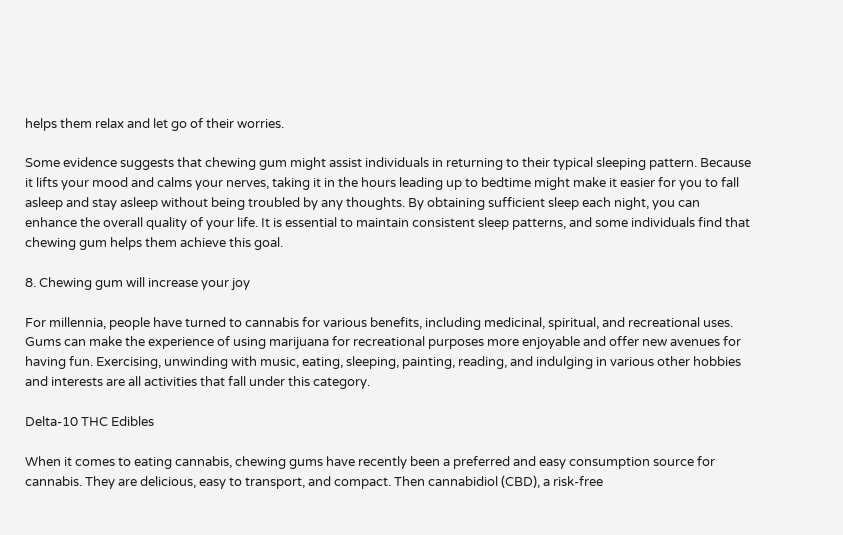helps them relax and let go of their worries.

Some evidence suggests that chewing gum might assist individuals in returning to their typical sleeping pattern. Because it lifts your mood and calms your nerves, taking it in the hours leading up to bedtime might make it easier for you to fall asleep and stay asleep without being troubled by any thoughts. By obtaining sufficient sleep each night, you can enhance the overall quality of your life. It is essential to maintain consistent sleep patterns, and some individuals find that chewing gum helps them achieve this goal.

8. Chewing gum will increase your joy

For millennia, people have turned to cannabis for various benefits, including medicinal, spiritual, and recreational uses. Gums can make the experience of using marijuana for recreational purposes more enjoyable and offer new avenues for having fun. Exercising, unwinding with music, eating, sleeping, painting, reading, and indulging in various other hobbies and interests are all activities that fall under this category.

Delta-10 THC Edibles

When it comes to eating cannabis, chewing gums have recently been a preferred and easy consumption source for cannabis. They are delicious, easy to transport, and compact. Then cannabidiol (CBD), a risk-free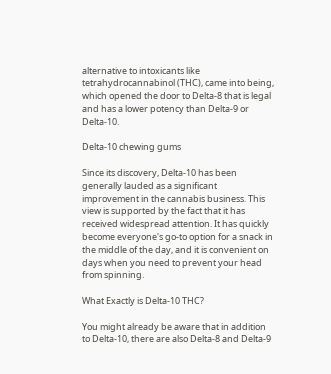alternative to intoxicants like tetrahydrocannabinol (THC), came into being, which opened the door to Delta-8 that is legal and has a lower potency than Delta-9 or Delta-10.

Delta-10 chewing gums

Since its discovery, Delta-10 has been generally lauded as a significant improvement in the cannabis business. This view is supported by the fact that it has received widespread attention. It has quickly become everyone's go-to option for a snack in the middle of the day, and it is convenient on days when you need to prevent your head from spinning.

What Exactly is Delta-10 THC?

You might already be aware that in addition to Delta-10, there are also Delta-8 and Delta-9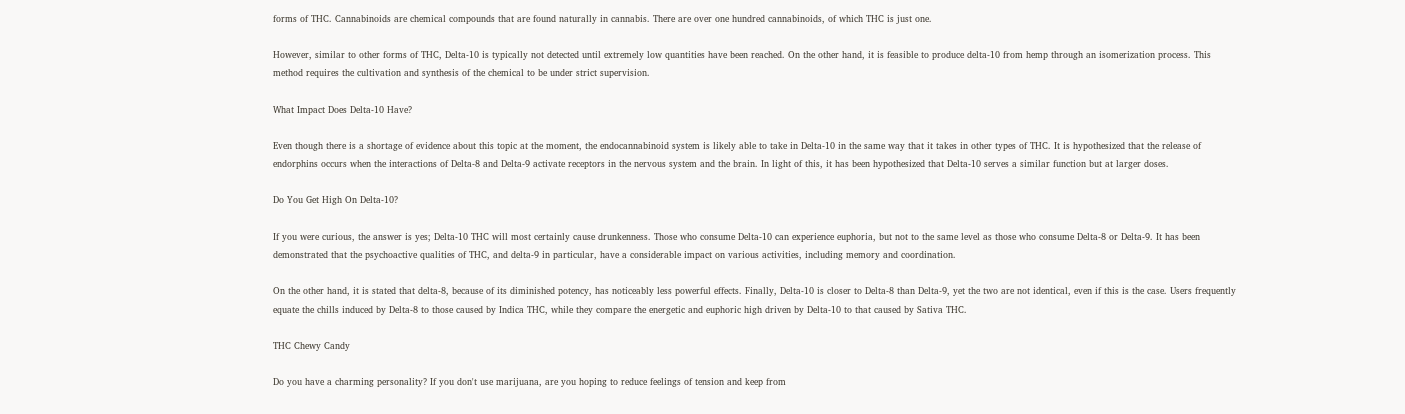forms of THC. Cannabinoids are chemical compounds that are found naturally in cannabis. There are over one hundred cannabinoids, of which THC is just one.

However, similar to other forms of THC, Delta-10 is typically not detected until extremely low quantities have been reached. On the other hand, it is feasible to produce delta-10 from hemp through an isomerization process. This method requires the cultivation and synthesis of the chemical to be under strict supervision.

What Impact Does Delta-10 Have?

Even though there is a shortage of evidence about this topic at the moment, the endocannabinoid system is likely able to take in Delta-10 in the same way that it takes in other types of THC. It is hypothesized that the release of endorphins occurs when the interactions of Delta-8 and Delta-9 activate receptors in the nervous system and the brain. In light of this, it has been hypothesized that Delta-10 serves a similar function but at larger doses.

Do You Get High On Delta-10?

If you were curious, the answer is yes; Delta-10 THC will most certainly cause drunkenness. Those who consume Delta-10 can experience euphoria, but not to the same level as those who consume Delta-8 or Delta-9. It has been demonstrated that the psychoactive qualities of THC, and delta-9 in particular, have a considerable impact on various activities, including memory and coordination.

On the other hand, it is stated that delta-8, because of its diminished potency, has noticeably less powerful effects. Finally, Delta-10 is closer to Delta-8 than Delta-9, yet the two are not identical, even if this is the case. Users frequently equate the chills induced by Delta-8 to those caused by Indica THC, while they compare the energetic and euphoric high driven by Delta-10 to that caused by Sativa THC.

THC Chewy Candy

Do you have a charming personality? If you don't use marijuana, are you hoping to reduce feelings of tension and keep from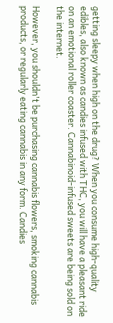getting sleepy when high on the drug? When you consume high-quality edibles, also known as candies infused with THC, you will have a pleasant ride on an emotional roller coaster. Cannabinoid-infused sweets are being sold on the internet.

However, you shouldn't be purchasing cannabis flowers, smoking cannabis products, or regularly eating cannabis in any form. Candies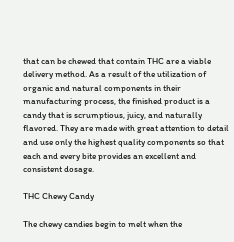that can be chewed that contain THC are a viable delivery method. As a result of the utilization of organic and natural components in their manufacturing process, the finished product is a candy that is scrumptious, juicy, and naturally flavored. They are made with great attention to detail and use only the highest quality components so that each and every bite provides an excellent and consistent dosage.

THC Chewy Candy

The chewy candies begin to melt when the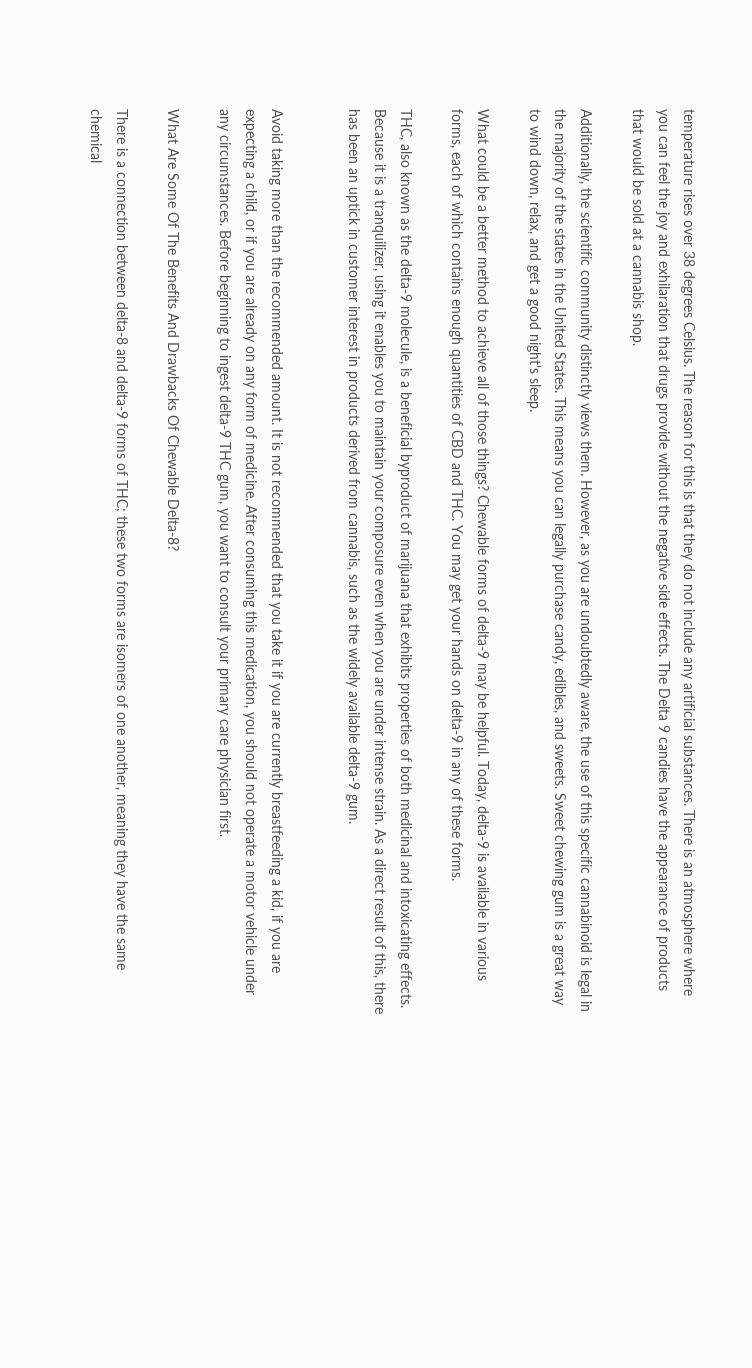temperature rises over 38 degrees Celsius. The reason for this is that they do not include any artificial substances. There is an atmosphere where you can feel the joy and exhilaration that drugs provide without the negative side effects. The Delta 9 candies have the appearance of products that would be sold at a cannabis shop.

Additionally, the scientific community distinctly views them. However, as you are undoubtedly aware, the use of this specific cannabinoid is legal in the majority of the states in the United States. This means you can legally purchase candy, edibles, and sweets. Sweet chewing gum is a great way to wind down, relax, and get a good night's sleep.

What could be a better method to achieve all of those things? Chewable forms of delta-9 may be helpful. Today, delta-9 is available in various forms, each of which contains enough quantities of CBD and THC. You may get your hands on delta-9 in any of these forms.

THC, also known as the delta-9 molecule, is a beneficial byproduct of marijuana that exhibits properties of both medicinal and intoxicating effects. Because it is a tranquilizer, using it enables you to maintain your composure even when you are under intense strain. As a direct result of this, there has been an uptick in customer interest in products derived from cannabis, such as the widely available delta-9 gum.


Avoid taking more than the recommended amount. It is not recommended that you take it if you are currently breastfeeding a kid, if you are expecting a child, or if you are already on any form of medicine. After consuming this medication, you should not operate a motor vehicle under any circumstances. Before beginning to ingest delta-9 THC gum, you want to consult your primary care physician first.

What Are Some Of The Benefits And Drawbacks Of Chewable Delta-8?

There is a connection between delta-8 and delta-9 forms of THC; these two forms are isomers of one another, meaning they have the same chemical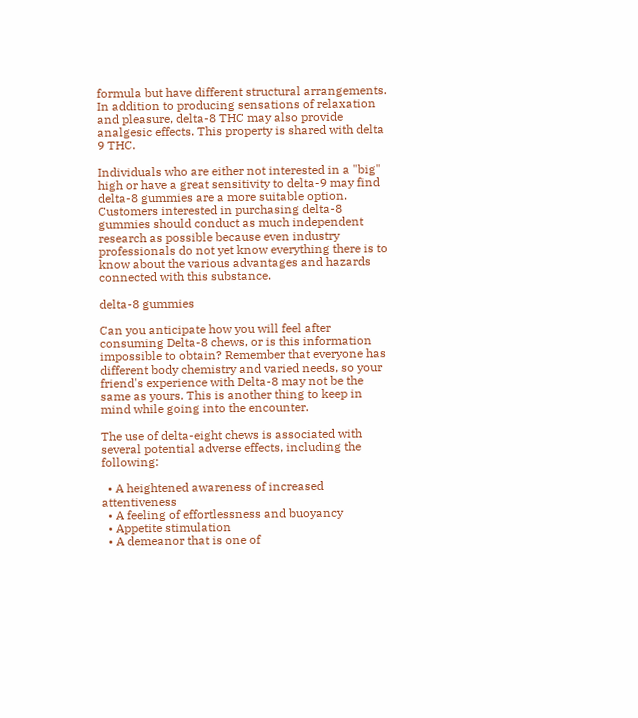formula but have different structural arrangements. In addition to producing sensations of relaxation and pleasure, delta-8 THC may also provide analgesic effects. This property is shared with delta 9 THC.

Individuals who are either not interested in a "big" high or have a great sensitivity to delta-9 may find delta-8 gummies are a more suitable option. Customers interested in purchasing delta-8 gummies should conduct as much independent research as possible because even industry professionals do not yet know everything there is to know about the various advantages and hazards connected with this substance.

delta-8 gummies

Can you anticipate how you will feel after consuming Delta-8 chews, or is this information impossible to obtain? Remember that everyone has different body chemistry and varied needs, so your friend's experience with Delta-8 may not be the same as yours. This is another thing to keep in mind while going into the encounter.

The use of delta-eight chews is associated with several potential adverse effects, including the following:

  • A heightened awareness of increased attentiveness
  • A feeling of effortlessness and buoyancy
  • Appetite stimulation
  • A demeanor that is one of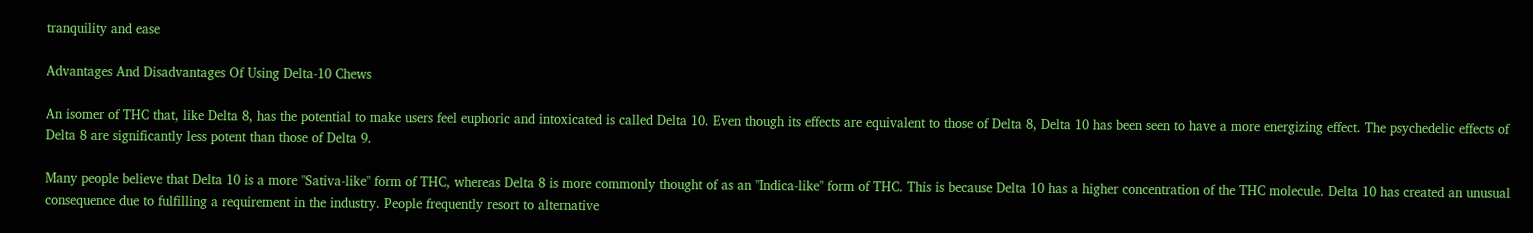tranquility and ease

Advantages And Disadvantages Of Using Delta-10 Chews

An isomer of THC that, like Delta 8, has the potential to make users feel euphoric and intoxicated is called Delta 10. Even though its effects are equivalent to those of Delta 8, Delta 10 has been seen to have a more energizing effect. The psychedelic effects of Delta 8 are significantly less potent than those of Delta 9.

Many people believe that Delta 10 is a more "Sativa-like" form of THC, whereas Delta 8 is more commonly thought of as an "Indica-like" form of THC. This is because Delta 10 has a higher concentration of the THC molecule. Delta 10 has created an unusual consequence due to fulfilling a requirement in the industry. People frequently resort to alternative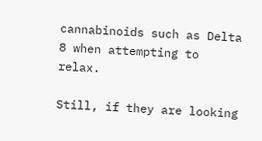cannabinoids such as Delta 8 when attempting to relax.

Still, if they are looking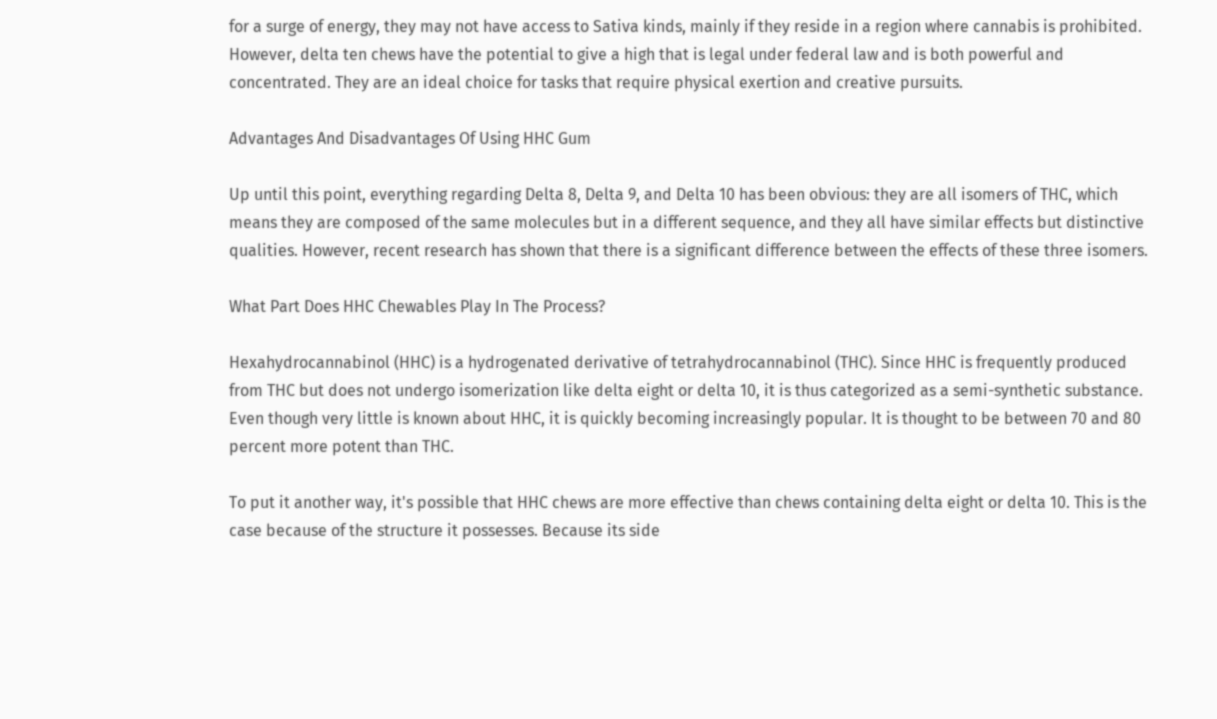for a surge of energy, they may not have access to Sativa kinds, mainly if they reside in a region where cannabis is prohibited. However, delta ten chews have the potential to give a high that is legal under federal law and is both powerful and concentrated. They are an ideal choice for tasks that require physical exertion and creative pursuits.

Advantages And Disadvantages Of Using HHC Gum

Up until this point, everything regarding Delta 8, Delta 9, and Delta 10 has been obvious: they are all isomers of THC, which means they are composed of the same molecules but in a different sequence, and they all have similar effects but distinctive qualities. However, recent research has shown that there is a significant difference between the effects of these three isomers.

What Part Does HHC Chewables Play In The Process?

Hexahydrocannabinol (HHC) is a hydrogenated derivative of tetrahydrocannabinol (THC). Since HHC is frequently produced from THC but does not undergo isomerization like delta eight or delta 10, it is thus categorized as a semi-synthetic substance. Even though very little is known about HHC, it is quickly becoming increasingly popular. It is thought to be between 70 and 80 percent more potent than THC.

To put it another way, it's possible that HHC chews are more effective than chews containing delta eight or delta 10. This is the case because of the structure it possesses. Because its side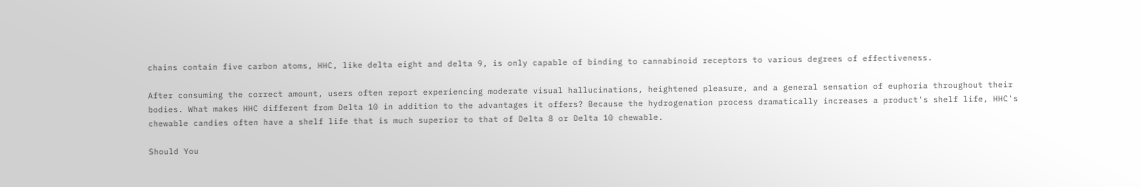chains contain five carbon atoms, HHC, like delta eight and delta 9, is only capable of binding to cannabinoid receptors to various degrees of effectiveness.

After consuming the correct amount, users often report experiencing moderate visual hallucinations, heightened pleasure, and a general sensation of euphoria throughout their bodies. What makes HHC different from Delta 10 in addition to the advantages it offers? Because the hydrogenation process dramatically increases a product's shelf life, HHC's chewable candies often have a shelf life that is much superior to that of Delta 8 or Delta 10 chewable.

Should You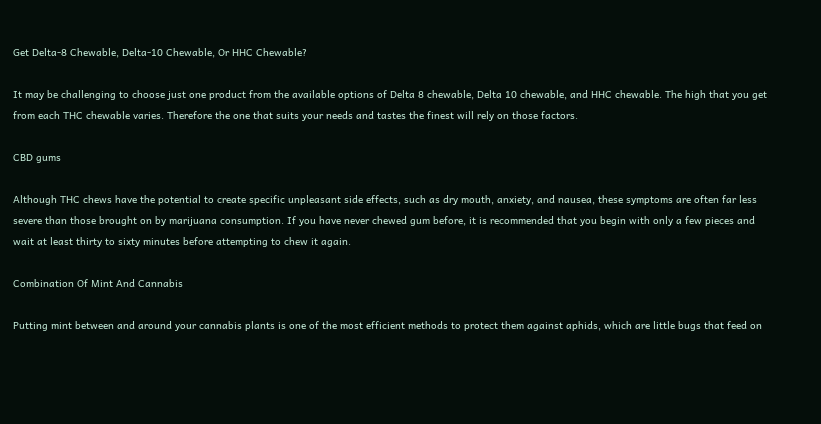Get Delta-8 Chewable, Delta-10 Chewable, Or HHC Chewable?

It may be challenging to choose just one product from the available options of Delta 8 chewable, Delta 10 chewable, and HHC chewable. The high that you get from each THC chewable varies. Therefore the one that suits your needs and tastes the finest will rely on those factors.

CBD gums

Although THC chews have the potential to create specific unpleasant side effects, such as dry mouth, anxiety, and nausea, these symptoms are often far less severe than those brought on by marijuana consumption. If you have never chewed gum before, it is recommended that you begin with only a few pieces and wait at least thirty to sixty minutes before attempting to chew it again.

Combination Of Mint And Cannabis

Putting mint between and around your cannabis plants is one of the most efficient methods to protect them against aphids, which are little bugs that feed on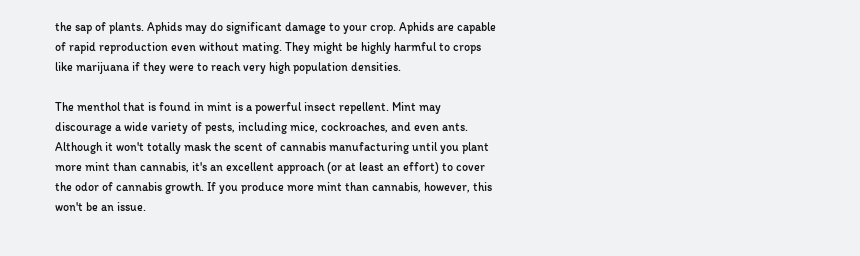the sap of plants. Aphids may do significant damage to your crop. Aphids are capable of rapid reproduction even without mating. They might be highly harmful to crops like marijuana if they were to reach very high population densities.

The menthol that is found in mint is a powerful insect repellent. Mint may discourage a wide variety of pests, including mice, cockroaches, and even ants. Although it won't totally mask the scent of cannabis manufacturing until you plant more mint than cannabis, it's an excellent approach (or at least an effort) to cover the odor of cannabis growth. If you produce more mint than cannabis, however, this won't be an issue.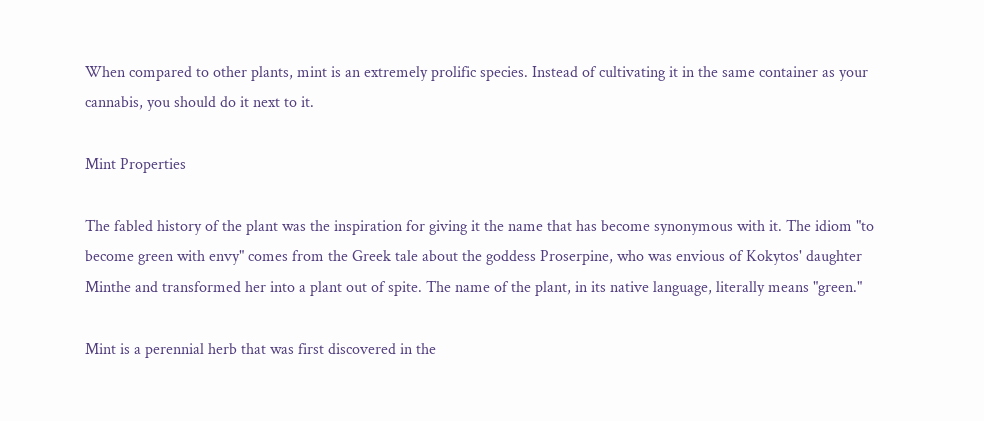When compared to other plants, mint is an extremely prolific species. Instead of cultivating it in the same container as your cannabis, you should do it next to it.

Mint Properties

The fabled history of the plant was the inspiration for giving it the name that has become synonymous with it. The idiom "to become green with envy" comes from the Greek tale about the goddess Proserpine, who was envious of Kokytos' daughter Minthe and transformed her into a plant out of spite. The name of the plant, in its native language, literally means "green."

Mint is a perennial herb that was first discovered in the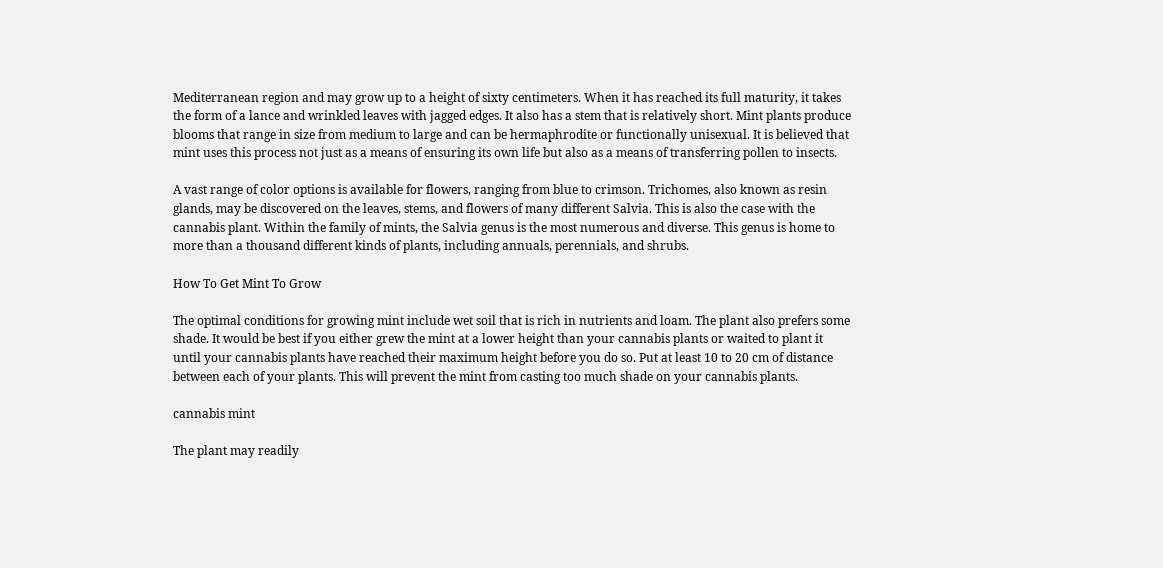Mediterranean region and may grow up to a height of sixty centimeters. When it has reached its full maturity, it takes the form of a lance and wrinkled leaves with jagged edges. It also has a stem that is relatively short. Mint plants produce blooms that range in size from medium to large and can be hermaphrodite or functionally unisexual. It is believed that mint uses this process not just as a means of ensuring its own life but also as a means of transferring pollen to insects.

A vast range of color options is available for flowers, ranging from blue to crimson. Trichomes, also known as resin glands, may be discovered on the leaves, stems, and flowers of many different Salvia. This is also the case with the cannabis plant. Within the family of mints, the Salvia genus is the most numerous and diverse. This genus is home to more than a thousand different kinds of plants, including annuals, perennials, and shrubs.

How To Get Mint To Grow

The optimal conditions for growing mint include wet soil that is rich in nutrients and loam. The plant also prefers some shade. It would be best if you either grew the mint at a lower height than your cannabis plants or waited to plant it until your cannabis plants have reached their maximum height before you do so. Put at least 10 to 20 cm of distance between each of your plants. This will prevent the mint from casting too much shade on your cannabis plants.

cannabis mint

The plant may readily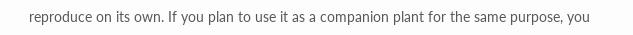reproduce on its own. If you plan to use it as a companion plant for the same purpose, you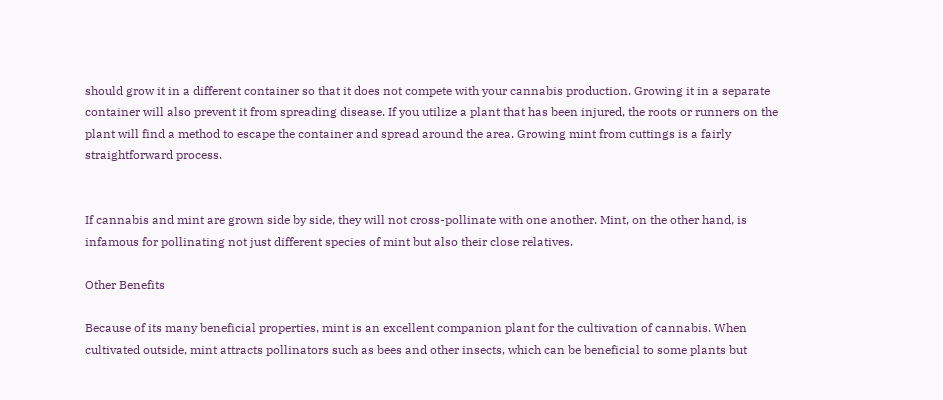should grow it in a different container so that it does not compete with your cannabis production. Growing it in a separate container will also prevent it from spreading disease. If you utilize a plant that has been injured, the roots or runners on the plant will find a method to escape the container and spread around the area. Growing mint from cuttings is a fairly straightforward process.


If cannabis and mint are grown side by side, they will not cross-pollinate with one another. Mint, on the other hand, is infamous for pollinating not just different species of mint but also their close relatives.

Other Benefits

Because of its many beneficial properties, mint is an excellent companion plant for the cultivation of cannabis. When cultivated outside, mint attracts pollinators such as bees and other insects, which can be beneficial to some plants but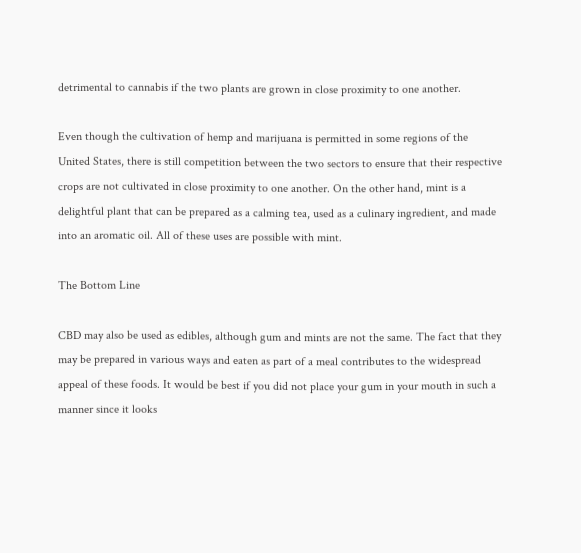detrimental to cannabis if the two plants are grown in close proximity to one another.

Even though the cultivation of hemp and marijuana is permitted in some regions of the United States, there is still competition between the two sectors to ensure that their respective crops are not cultivated in close proximity to one another. On the other hand, mint is a delightful plant that can be prepared as a calming tea, used as a culinary ingredient, and made into an aromatic oil. All of these uses are possible with mint.

The Bottom Line

CBD may also be used as edibles, although gum and mints are not the same. The fact that they may be prepared in various ways and eaten as part of a meal contributes to the widespread appeal of these foods. It would be best if you did not place your gum in your mouth in such a manner since it looks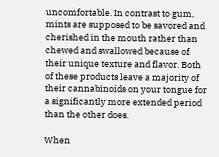uncomfortable. In contrast to gum, mints are supposed to be savored and cherished in the mouth rather than chewed and swallowed because of their unique texture and flavor. Both of these products leave a majority of their cannabinoids on your tongue for a significantly more extended period than the other does.

When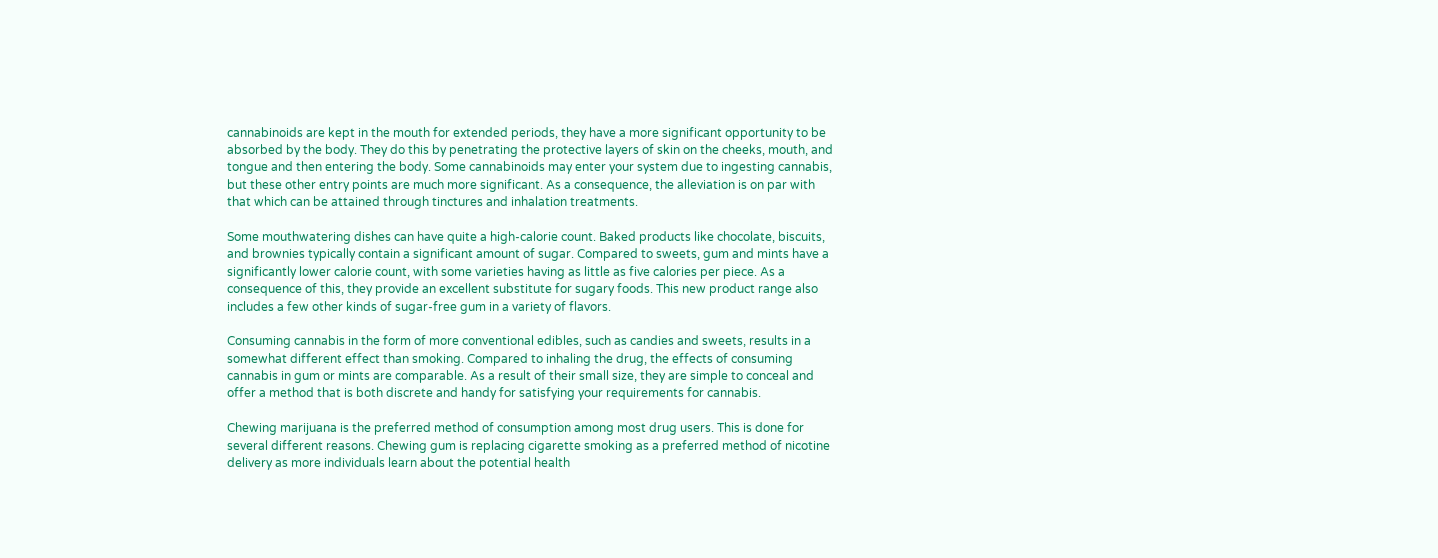cannabinoids are kept in the mouth for extended periods, they have a more significant opportunity to be absorbed by the body. They do this by penetrating the protective layers of skin on the cheeks, mouth, and tongue and then entering the body. Some cannabinoids may enter your system due to ingesting cannabis, but these other entry points are much more significant. As a consequence, the alleviation is on par with that which can be attained through tinctures and inhalation treatments.

Some mouthwatering dishes can have quite a high-calorie count. Baked products like chocolate, biscuits, and brownies typically contain a significant amount of sugar. Compared to sweets, gum and mints have a significantly lower calorie count, with some varieties having as little as five calories per piece. As a consequence of this, they provide an excellent substitute for sugary foods. This new product range also includes a few other kinds of sugar-free gum in a variety of flavors.

Consuming cannabis in the form of more conventional edibles, such as candies and sweets, results in a somewhat different effect than smoking. Compared to inhaling the drug, the effects of consuming cannabis in gum or mints are comparable. As a result of their small size, they are simple to conceal and offer a method that is both discrete and handy for satisfying your requirements for cannabis.

Chewing marijuana is the preferred method of consumption among most drug users. This is done for several different reasons. Chewing gum is replacing cigarette smoking as a preferred method of nicotine delivery as more individuals learn about the potential health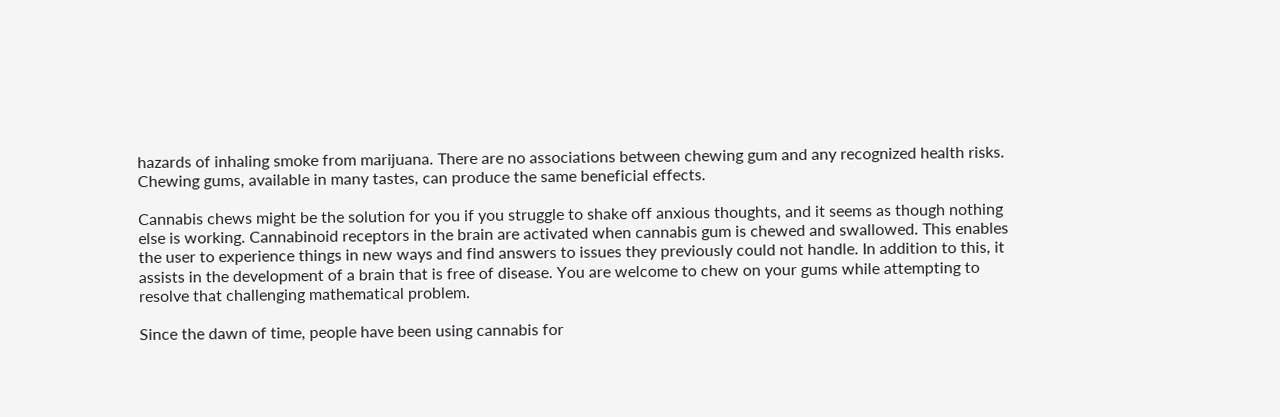hazards of inhaling smoke from marijuana. There are no associations between chewing gum and any recognized health risks. Chewing gums, available in many tastes, can produce the same beneficial effects.

Cannabis chews might be the solution for you if you struggle to shake off anxious thoughts, and it seems as though nothing else is working. Cannabinoid receptors in the brain are activated when cannabis gum is chewed and swallowed. This enables the user to experience things in new ways and find answers to issues they previously could not handle. In addition to this, it assists in the development of a brain that is free of disease. You are welcome to chew on your gums while attempting to resolve that challenging mathematical problem.

Since the dawn of time, people have been using cannabis for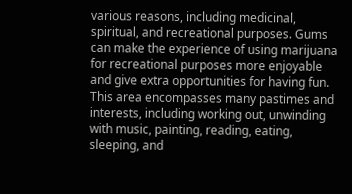various reasons, including medicinal, spiritual, and recreational purposes. Gums can make the experience of using marijuana for recreational purposes more enjoyable and give extra opportunities for having fun. This area encompasses many pastimes and interests, including working out, unwinding with music, painting, reading, eating, sleeping, and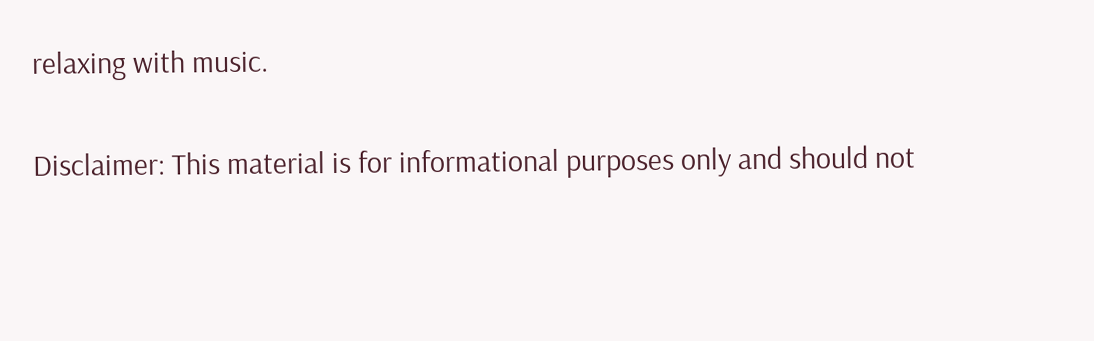relaxing with music.

Disclaimer: This material is for informational purposes only and should not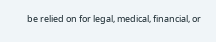be relied on for legal, medical, financial, or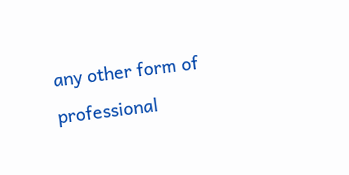any other form of professional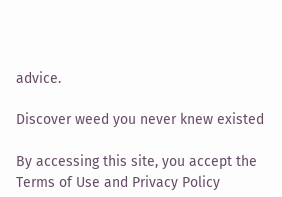advice.

Discover weed you never knew existed

By accessing this site, you accept the Terms of Use and Privacy Policy